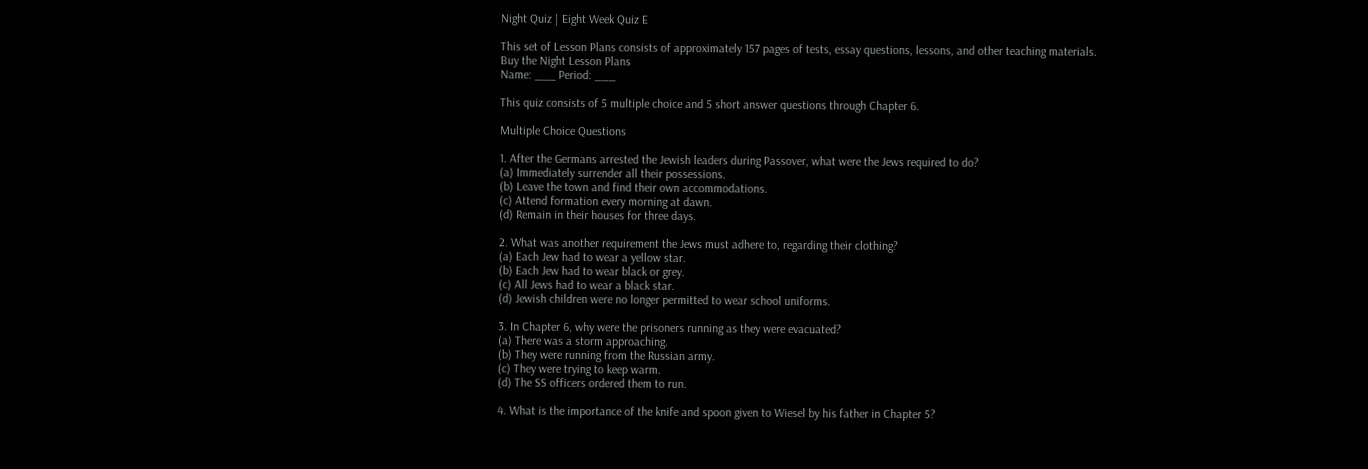Night Quiz | Eight Week Quiz E

This set of Lesson Plans consists of approximately 157 pages of tests, essay questions, lessons, and other teaching materials.
Buy the Night Lesson Plans
Name: ___ Period: ___

This quiz consists of 5 multiple choice and 5 short answer questions through Chapter 6.

Multiple Choice Questions

1. After the Germans arrested the Jewish leaders during Passover, what were the Jews required to do?
(a) Immediately surrender all their possessions.
(b) Leave the town and find their own accommodations.
(c) Attend formation every morning at dawn.
(d) Remain in their houses for three days.

2. What was another requirement the Jews must adhere to, regarding their clothing?
(a) Each Jew had to wear a yellow star.
(b) Each Jew had to wear black or grey.
(c) All Jews had to wear a black star.
(d) Jewish children were no longer permitted to wear school uniforms.

3. In Chapter 6, why were the prisoners running as they were evacuated?
(a) There was a storm approaching.
(b) They were running from the Russian army.
(c) They were trying to keep warm.
(d) The SS officers ordered them to run.

4. What is the importance of the knife and spoon given to Wiesel by his father in Chapter 5?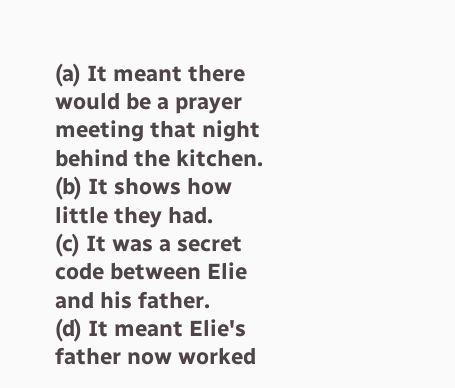(a) It meant there would be a prayer meeting that night behind the kitchen.
(b) It shows how little they had.
(c) It was a secret code between Elie and his father.
(d) It meant Elie's father now worked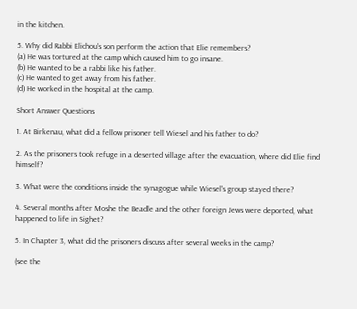in the kitchen.

5. Why did Rabbi Elichou's son perform the action that Elie remembers?
(a) He was tortured at the camp which caused him to go insane.
(b) He wanted to be a rabbi like his father.
(c) He wanted to get away from his father.
(d) He worked in the hospital at the camp.

Short Answer Questions

1. At Birkenau, what did a fellow prisoner tell Wiesel and his father to do?

2. As the prisoners took refuge in a deserted village after the evacuation, where did Elie find himself?

3. What were the conditions inside the synagogue while Wiesel's group stayed there?

4. Several months after Moshe the Beadle and the other foreign Jews were deported, what happened to life in Sighet?

5. In Chapter 3, what did the prisoners discuss after several weeks in the camp?

(see the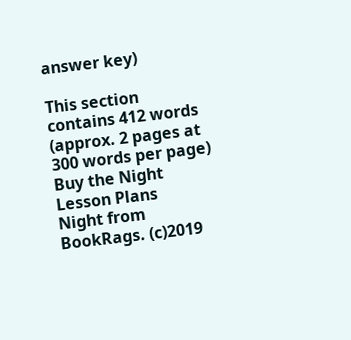answer key)

This section contains 412 words
(approx. 2 pages at 300 words per page)
Buy the Night Lesson Plans
Night from BookRags. (c)2019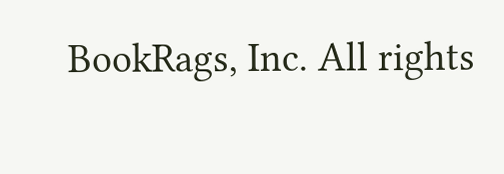BookRags, Inc. All rights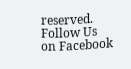reserved.
Follow Us on Facebook